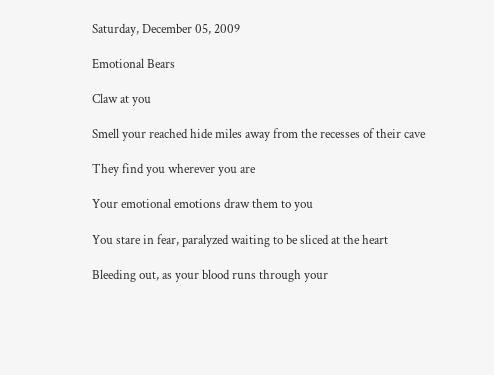Saturday, December 05, 2009

Emotional Bears

Claw at you

Smell your reached hide miles away from the recesses of their cave

They find you wherever you are

Your emotional emotions draw them to you

You stare in fear, paralyzed waiting to be sliced at the heart

Bleeding out, as your blood runs through your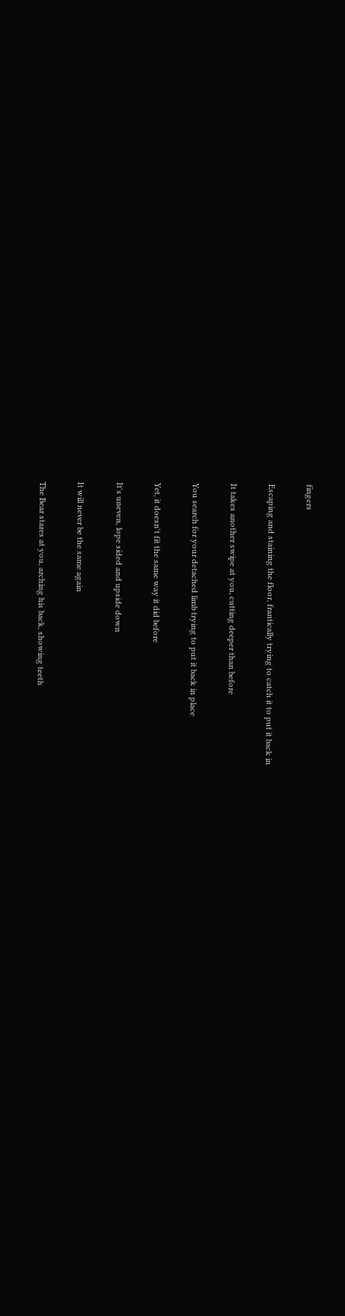fingers

Escaping and staining the floor, frantically trying to catch it to put it back in

It takes another swipe at you, cutting deeper than before

You search for your detached limb trying to put it back in place

Yet, it doesn't fit the same way it did before

It's uneven, lope sided and upside down

It will never be the same again

The Bear stares at you, arching his back, showing teeth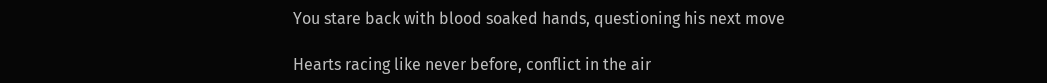You stare back with blood soaked hands, questioning his next move

Hearts racing like never before, conflict in the air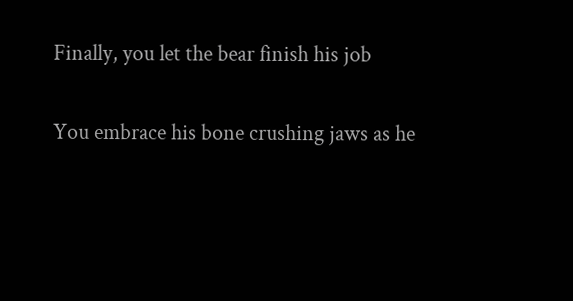Finally, you let the bear finish his job

You embrace his bone crushing jaws as he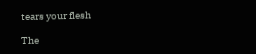tears your flesh

The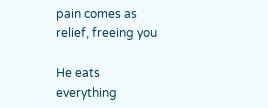pain comes as relief, freeing you

He eats everything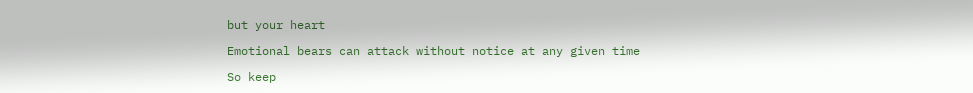but your heart

Emotional bears can attack without notice at any given time

So keep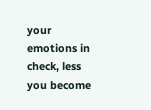your emotions in check, less you become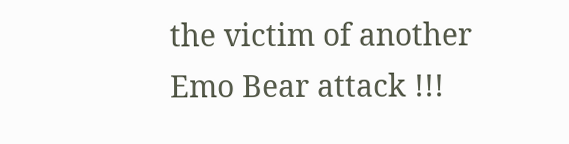the victim of another Emo Bear attack !!!